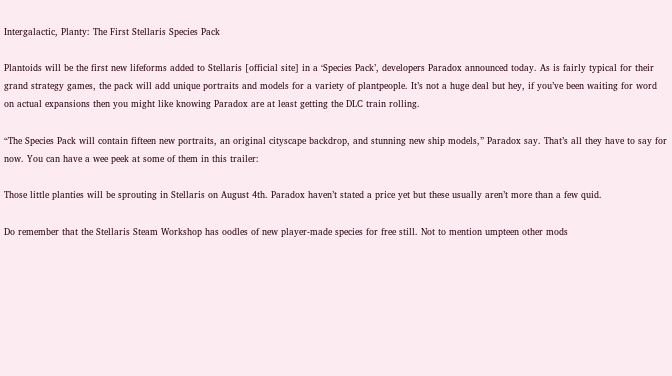Intergalactic, Planty: The First Stellaris Species Pack

Plantoids will be the first new lifeforms added to Stellaris [official site] in a ‘Species Pack’, developers Paradox announced today. As is fairly typical for their grand strategy games, the pack will add unique portraits and models for a variety of plantpeople. It’s not a huge deal but hey, if you’ve been waiting for word on actual expansions then you might like knowing Paradox are at least getting the DLC train rolling.

“The Species Pack will contain fifteen new portraits, an original cityscape backdrop, and stunning new ship models,” Paradox say. That’s all they have to say for now. You can have a wee peek at some of them in this trailer:

Those little planties will be sprouting in Stellaris on August 4th. Paradox haven’t stated a price yet but these usually aren’t more than a few quid.

Do remember that the Stellaris Steam Workshop has oodles of new player-made species for free still. Not to mention umpteen other mods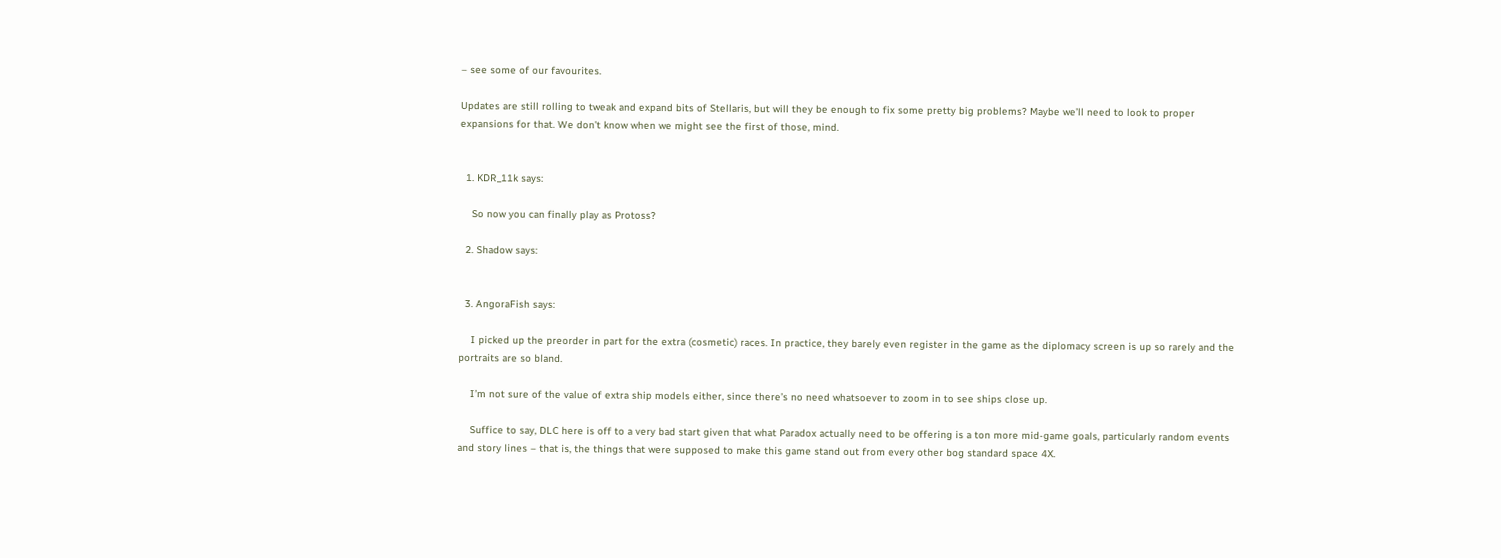– see some of our favourites.

Updates are still rolling to tweak and expand bits of Stellaris, but will they be enough to fix some pretty big problems? Maybe we’ll need to look to proper expansions for that. We don’t know when we might see the first of those, mind.


  1. KDR_11k says:

    So now you can finally play as Protoss?

  2. Shadow says:


  3. AngoraFish says:

    I picked up the preorder in part for the extra (cosmetic) races. In practice, they barely even register in the game as the diplomacy screen is up so rarely and the portraits are so bland.

    I’m not sure of the value of extra ship models either, since there’s no need whatsoever to zoom in to see ships close up.

    Suffice to say, DLC here is off to a very bad start given that what Paradox actually need to be offering is a ton more mid-game goals, particularly random events and story lines – that is, the things that were supposed to make this game stand out from every other bog standard space 4X.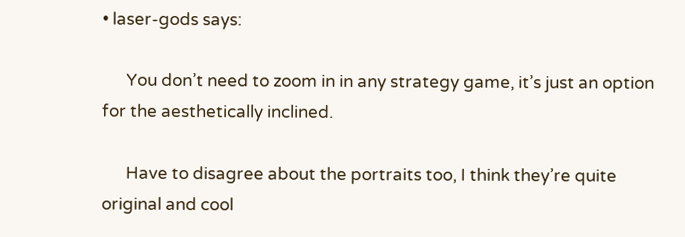• laser-gods says:

      You don’t need to zoom in in any strategy game, it’s just an option for the aesthetically inclined.

      Have to disagree about the portraits too, I think they’re quite original and cool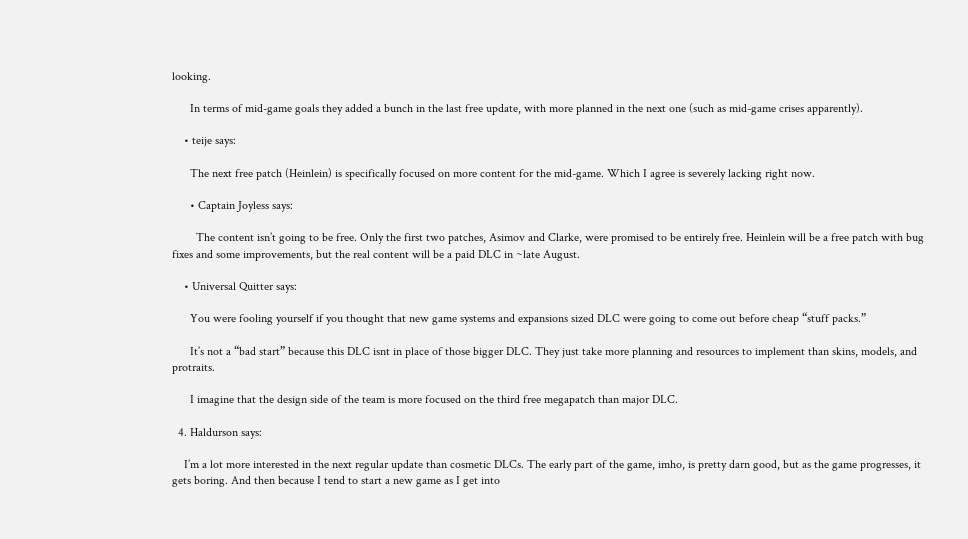looking.

      In terms of mid-game goals they added a bunch in the last free update, with more planned in the next one (such as mid-game crises apparently).

    • teije says:

      The next free patch (Heinlein) is specifically focused on more content for the mid-game. Which I agree is severely lacking right now.

      • Captain Joyless says:

        The content isn’t going to be free. Only the first two patches, Asimov and Clarke, were promised to be entirely free. Heinlein will be a free patch with bug fixes and some improvements, but the real content will be a paid DLC in ~late August.

    • Universal Quitter says:

      You were fooling yourself if you thought that new game systems and expansions sized DLC were going to come out before cheap “stuff packs.”

      It’s not a “bad start” because this DLC isnt in place of those bigger DLC. They just take more planning and resources to implement than skins, models, and protraits.

      I imagine that the design side of the team is more focused on the third free megapatch than major DLC.

  4. Haldurson says:

    I’m a lot more interested in the next regular update than cosmetic DLCs. The early part of the game, imho, is pretty darn good, but as the game progresses, it gets boring. And then because I tend to start a new game as I get into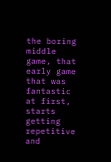the boring middle game, that early game that was fantastic at first, starts getting repetitive and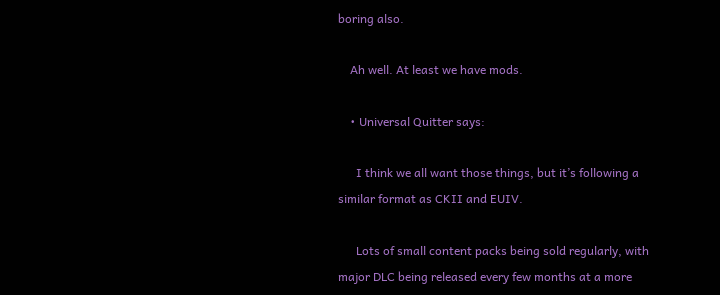boring also.

    Ah well. At least we have mods.

    • Universal Quitter says:

      I think we all want those things, but it’s following a similar format as CKII and EUIV.

      Lots of small content packs being sold regularly, with major DLC being released every few months at a more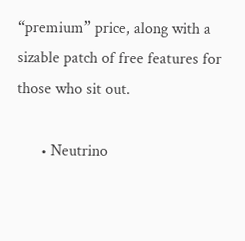“premium” price, along with a sizable patch of free features for those who sit out.

      • Neutrino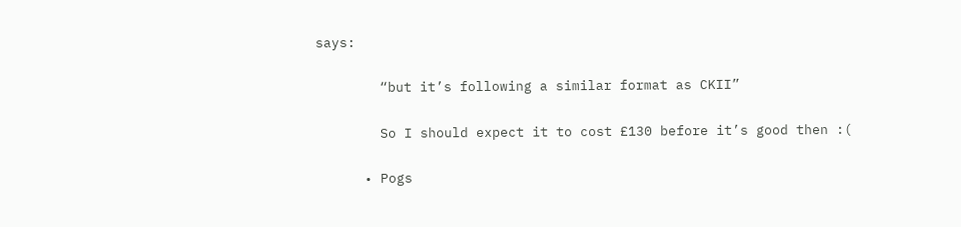says:

        “but it’s following a similar format as CKII”

        So I should expect it to cost £130 before it’s good then :(

      • Pogs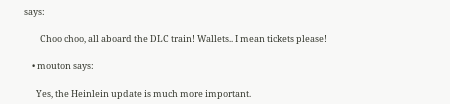says:

        Choo choo, all aboard the DLC train! Wallets.. I mean tickets please!

    • mouton says:

      Yes, the Heinlein update is much more important.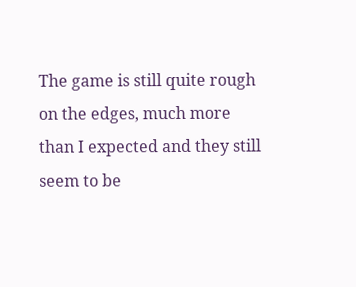The game is still quite rough on the edges, much more than I expected and they still seem to be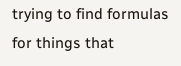trying to find formulas for things that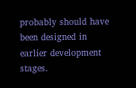probably should have been designed in earlier development stages.